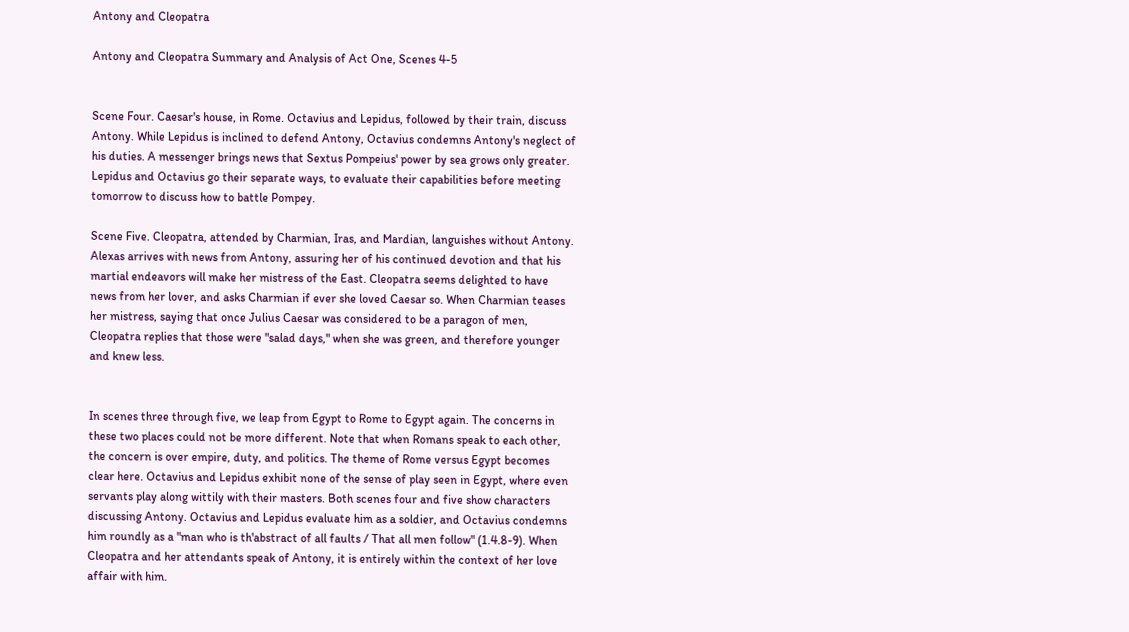Antony and Cleopatra

Antony and Cleopatra Summary and Analysis of Act One, Scenes 4-5


Scene Four. Caesar's house, in Rome. Octavius and Lepidus, followed by their train, discuss Antony. While Lepidus is inclined to defend Antony, Octavius condemns Antony's neglect of his duties. A messenger brings news that Sextus Pompeius' power by sea grows only greater. Lepidus and Octavius go their separate ways, to evaluate their capabilities before meeting tomorrow to discuss how to battle Pompey.

Scene Five. Cleopatra, attended by Charmian, Iras, and Mardian, languishes without Antony. Alexas arrives with news from Antony, assuring her of his continued devotion and that his martial endeavors will make her mistress of the East. Cleopatra seems delighted to have news from her lover, and asks Charmian if ever she loved Caesar so. When Charmian teases her mistress, saying that once Julius Caesar was considered to be a paragon of men, Cleopatra replies that those were "salad days," when she was green, and therefore younger and knew less.


In scenes three through five, we leap from Egypt to Rome to Egypt again. The concerns in these two places could not be more different. Note that when Romans speak to each other, the concern is over empire, duty, and politics. The theme of Rome versus Egypt becomes clear here. Octavius and Lepidus exhibit none of the sense of play seen in Egypt, where even servants play along wittily with their masters. Both scenes four and five show characters discussing Antony. Octavius and Lepidus evaluate him as a soldier, and Octavius condemns him roundly as a "man who is th'abstract of all faults / That all men follow" (1.4.8-9). When Cleopatra and her attendants speak of Antony, it is entirely within the context of her love affair with him.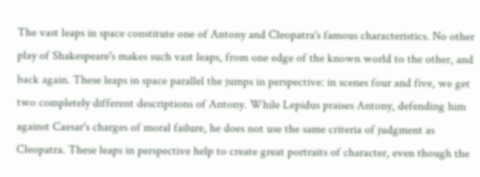The vast leaps in space constitute one of Antony and Cleopatra's famous characteristics. No other play of Shakespeare's makes such vast leaps, from one edge of the known world to the other, and back again. These leaps in space parallel the jumps in perspective: in scenes four and five, we get two completely different descriptions of Antony. While Lepidus praises Antony, defending him against Caesar's charges of moral failure, he does not use the same criteria of judgment as Cleopatra. These leaps in perspective help to create great portraits of character, even though the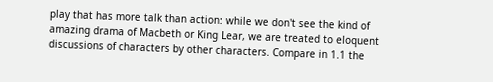play that has more talk than action: while we don't see the kind of amazing drama of Macbeth or King Lear, we are treated to eloquent discussions of characters by other characters. Compare in 1.1 the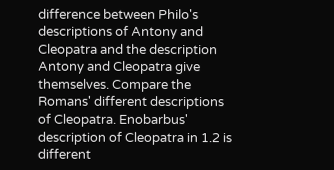difference between Philo's descriptions of Antony and Cleopatra and the description Antony and Cleopatra give themselves. Compare the Romans' different descriptions of Cleopatra. Enobarbus' description of Cleopatra in 1.2 is different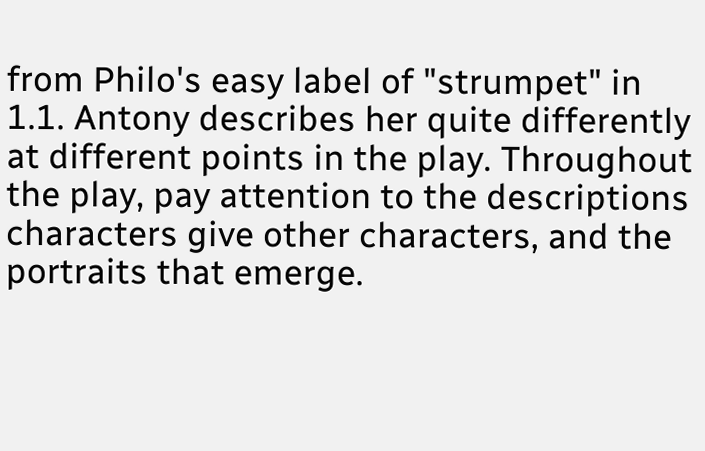from Philo's easy label of "strumpet" in 1.1. Antony describes her quite differently at different points in the play. Throughout the play, pay attention to the descriptions characters give other characters, and the portraits that emerge.